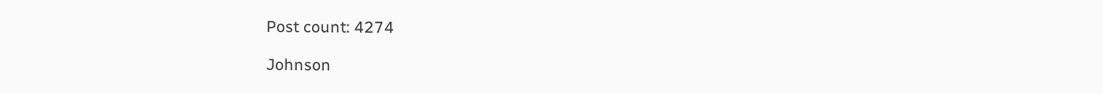Post count: 4274

Johnson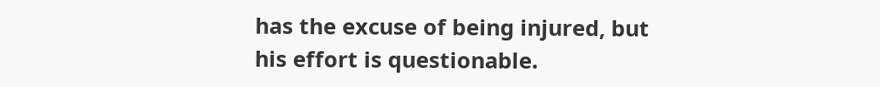has the excuse of being injured, but his effort is questionable.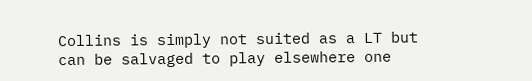Collins is simply not suited as a LT but can be salvaged to play elsewhere one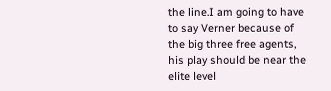the line.I am going to have to say Verner because of the big three free agents, his play should be near the elite level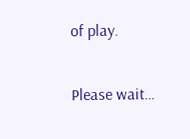of play.

Please wait…